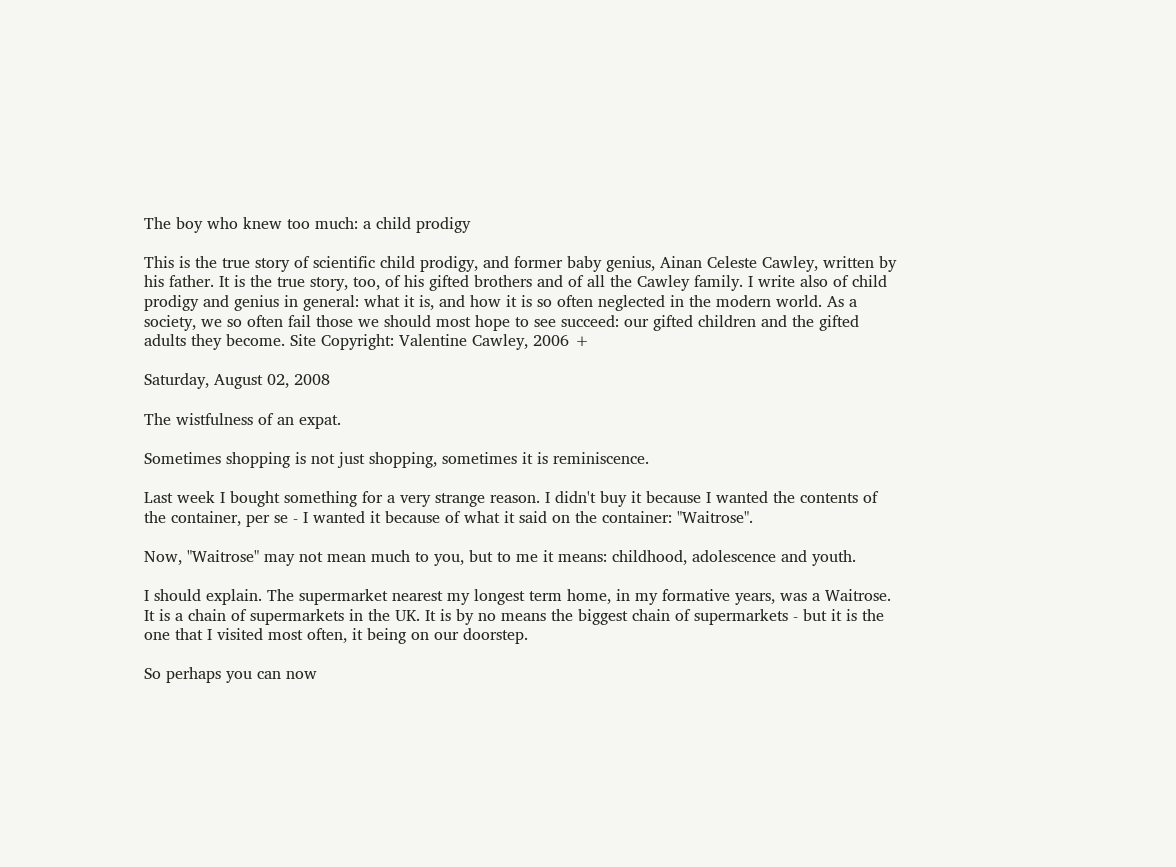The boy who knew too much: a child prodigy

This is the true story of scientific child prodigy, and former baby genius, Ainan Celeste Cawley, written by his father. It is the true story, too, of his gifted brothers and of all the Cawley family. I write also of child prodigy and genius in general: what it is, and how it is so often neglected in the modern world. As a society, we so often fail those we should most hope to see succeed: our gifted children and the gifted adults they become. Site Copyright: Valentine Cawley, 2006 +

Saturday, August 02, 2008

The wistfulness of an expat.

Sometimes shopping is not just shopping, sometimes it is reminiscence.

Last week I bought something for a very strange reason. I didn't buy it because I wanted the contents of the container, per se - I wanted it because of what it said on the container: "Waitrose".

Now, "Waitrose" may not mean much to you, but to me it means: childhood, adolescence and youth.

I should explain. The supermarket nearest my longest term home, in my formative years, was a Waitrose. It is a chain of supermarkets in the UK. It is by no means the biggest chain of supermarkets - but it is the one that I visited most often, it being on our doorstep.

So perhaps you can now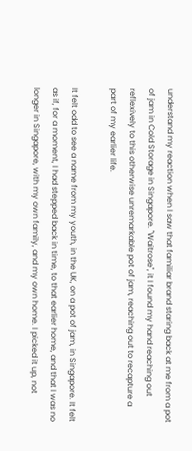understand my reaction when I saw that familiar brand staring back at me from a pot of jam in Cold Storage in Singapore. "Waitrose", it I found my hand reaching out reflexively to this otherwise unremarkable pot of jam, reaching out to recapture a part of my earlier life.

It felt odd to see a name from my youth, in the UK, on a pot of jam, in Singapore. It felt as if, for a moment, I had stepped back in time, to that earlier home, and that I was no longer in Singapore, with my own family, and my own home. I picked it up, not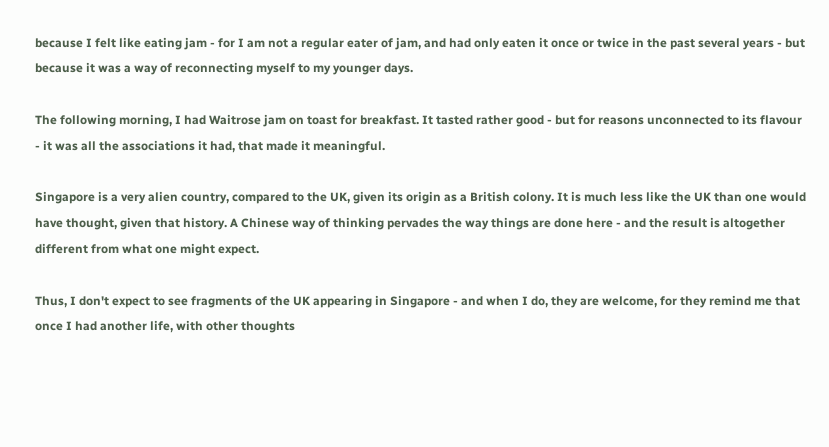because I felt like eating jam - for I am not a regular eater of jam, and had only eaten it once or twice in the past several years - but because it was a way of reconnecting myself to my younger days.

The following morning, I had Waitrose jam on toast for breakfast. It tasted rather good - but for reasons unconnected to its flavour - it was all the associations it had, that made it meaningful.

Singapore is a very alien country, compared to the UK, given its origin as a British colony. It is much less like the UK than one would have thought, given that history. A Chinese way of thinking pervades the way things are done here - and the result is altogether different from what one might expect.

Thus, I don't expect to see fragments of the UK appearing in Singapore - and when I do, they are welcome, for they remind me that once I had another life, with other thoughts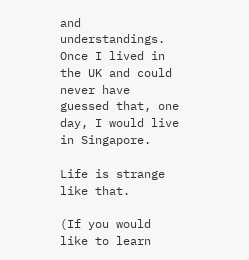and understandings. Once I lived in the UK and could never have guessed that, one day, I would live in Singapore.

Life is strange like that.

(If you would like to learn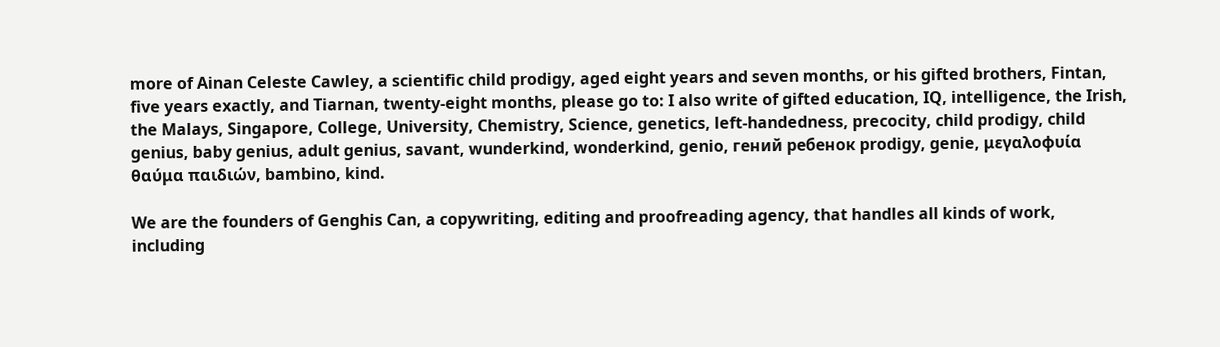more of Ainan Celeste Cawley, a scientific child prodigy, aged eight years and seven months, or his gifted brothers, Fintan, five years exactly, and Tiarnan, twenty-eight months, please go to: I also write of gifted education, IQ, intelligence, the Irish, the Malays, Singapore, College, University, Chemistry, Science, genetics, left-handedness, precocity, child prodigy, child genius, baby genius, adult genius, savant, wunderkind, wonderkind, genio, гений ребенок prodigy, genie, μεγαλοφυία θαύμα παιδιών, bambino, kind.

We are the founders of Genghis Can, a copywriting, editing and proofreading agency, that handles all kinds of work, including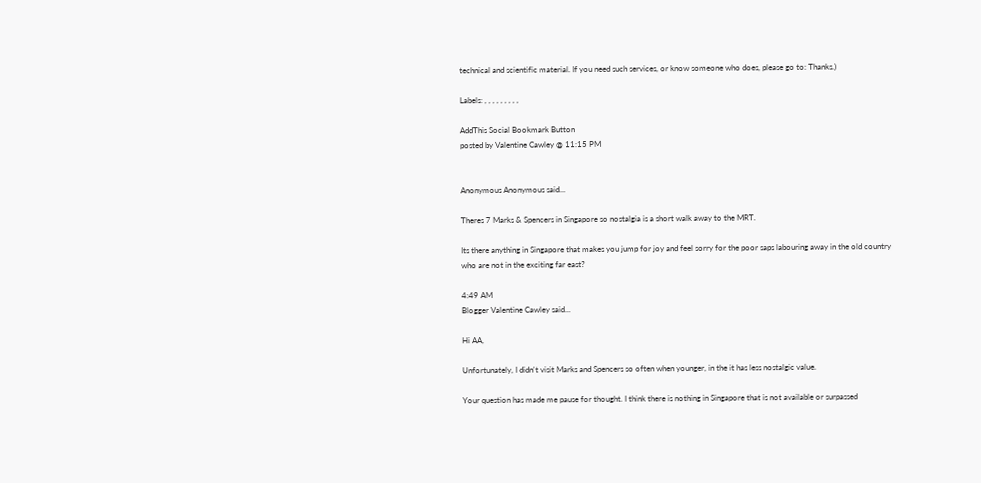technical and scientific material. If you need such services, or know someone who does, please go to: Thanks.)

Labels: , , , , , , , , ,

AddThis Social Bookmark Button
posted by Valentine Cawley @ 11:15 PM


Anonymous Anonymous said...

Theres 7 Marks & Spencers in Singapore so nostalgia is a short walk away to the MRT.

Its there anything in Singapore that makes you jump for joy and feel sorry for the poor saps labouring away in the old country who are not in the exciting far east?

4:49 AM
Blogger Valentine Cawley said...

Hi AA,

Unfortunately, I didn't visit Marks and Spencers so often when younger, in the it has less nostalgic value.

Your question has made me pause for thought. I think there is nothing in Singapore that is not available or surpassed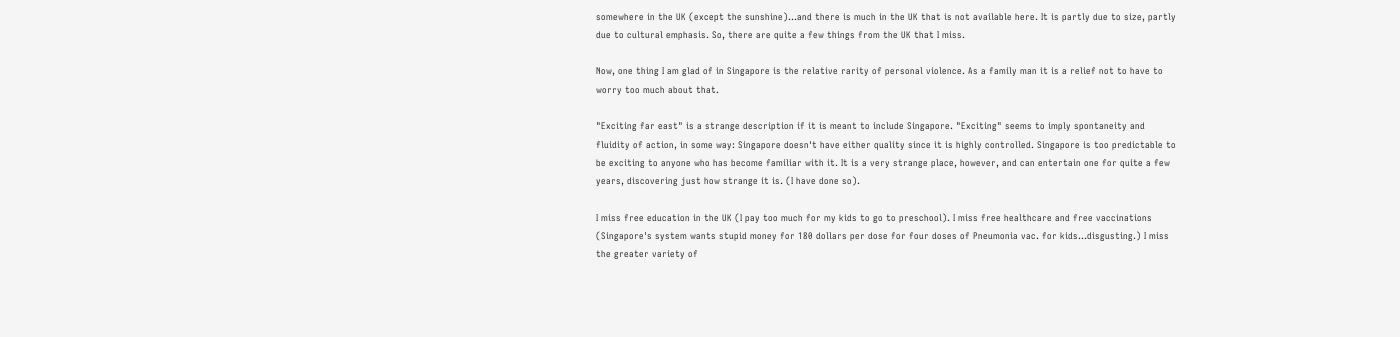somewhere in the UK (except the sunshine)...and there is much in the UK that is not available here. It is partly due to size, partly due to cultural emphasis. So, there are quite a few things from the UK that I miss.

Now, one thing I am glad of in Singapore is the relative rarity of personal violence. As a family man it is a relief not to have to worry too much about that.

"Exciting far east" is a strange description if it is meant to include Singapore. "Exciting" seems to imply spontaneity and fluidity of action, in some way: Singapore doesn't have either quality since it is highly controlled. Singapore is too predictable to be exciting to anyone who has become familiar with it. It is a very strange place, however, and can entertain one for quite a few years, discovering just how strange it is. (I have done so).

I miss free education in the UK (I pay too much for my kids to go to preschool). I miss free healthcare and free vaccinations (Singapore's system wants stupid money for 180 dollars per dose for four doses of Pneumonia vac. for kids...disgusting.) I miss the greater variety of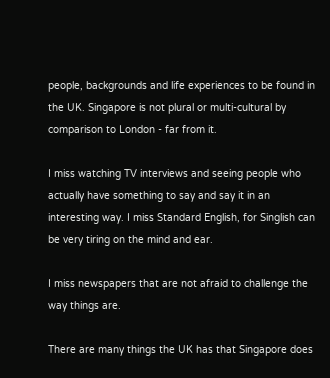people, backgrounds and life experiences to be found in the UK. Singapore is not plural or multi-cultural by comparison to London - far from it.

I miss watching TV interviews and seeing people who actually have something to say and say it in an interesting way. I miss Standard English, for Singlish can be very tiring on the mind and ear.

I miss newspapers that are not afraid to challenge the way things are.

There are many things the UK has that Singapore does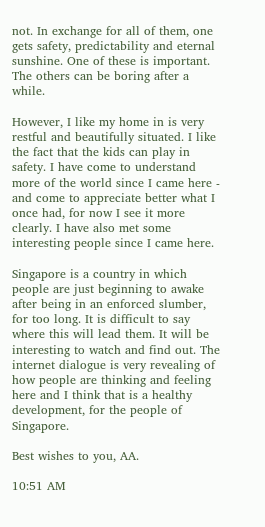not. In exchange for all of them, one gets safety, predictability and eternal sunshine. One of these is important. The others can be boring after a while.

However, I like my home in is very restful and beautifully situated. I like the fact that the kids can play in safety. I have come to understand more of the world since I came here - and come to appreciate better what I once had, for now I see it more clearly. I have also met some interesting people since I came here.

Singapore is a country in which people are just beginning to awake after being in an enforced slumber, for too long. It is difficult to say where this will lead them. It will be interesting to watch and find out. The internet dialogue is very revealing of how people are thinking and feeling here and I think that is a healthy development, for the people of Singapore.

Best wishes to you, AA.

10:51 AM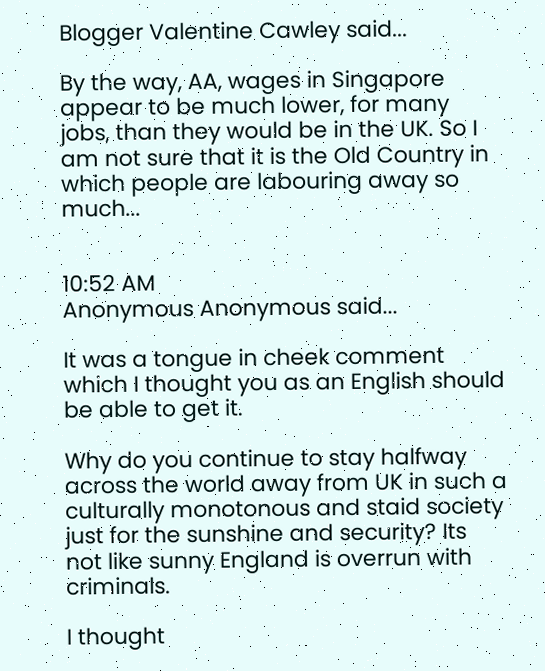Blogger Valentine Cawley said...

By the way, AA, wages in Singapore appear to be much lower, for many jobs, than they would be in the UK. So I am not sure that it is the Old Country in which people are labouring away so much...


10:52 AM
Anonymous Anonymous said...

It was a tongue in cheek comment which I thought you as an English should be able to get it.

Why do you continue to stay halfway across the world away from UK in such a culturally monotonous and staid society just for the sunshine and security? Its not like sunny England is overrun with criminals.

I thought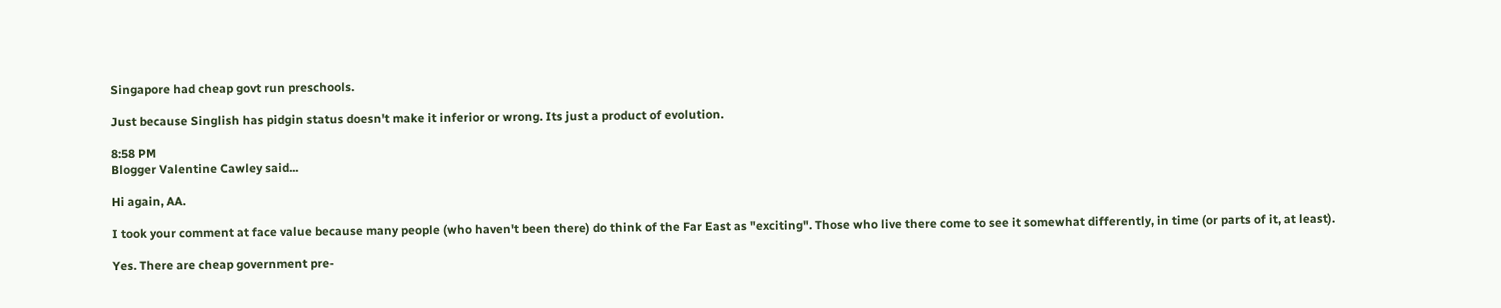Singapore had cheap govt run preschools.

Just because Singlish has pidgin status doesn't make it inferior or wrong. Its just a product of evolution.

8:58 PM
Blogger Valentine Cawley said...

Hi again, AA.

I took your comment at face value because many people (who haven't been there) do think of the Far East as "exciting". Those who live there come to see it somewhat differently, in time (or parts of it, at least).

Yes. There are cheap government pre-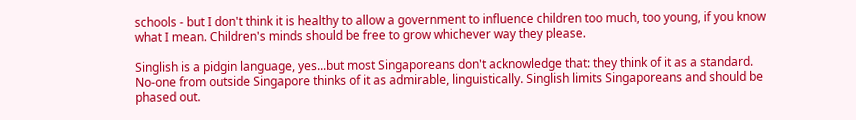schools - but I don't think it is healthy to allow a government to influence children too much, too young, if you know what I mean. Children's minds should be free to grow whichever way they please.

Singlish is a pidgin language, yes...but most Singaporeans don't acknowledge that: they think of it as a standard. No-one from outside Singapore thinks of it as admirable, linguistically. Singlish limits Singaporeans and should be phased out.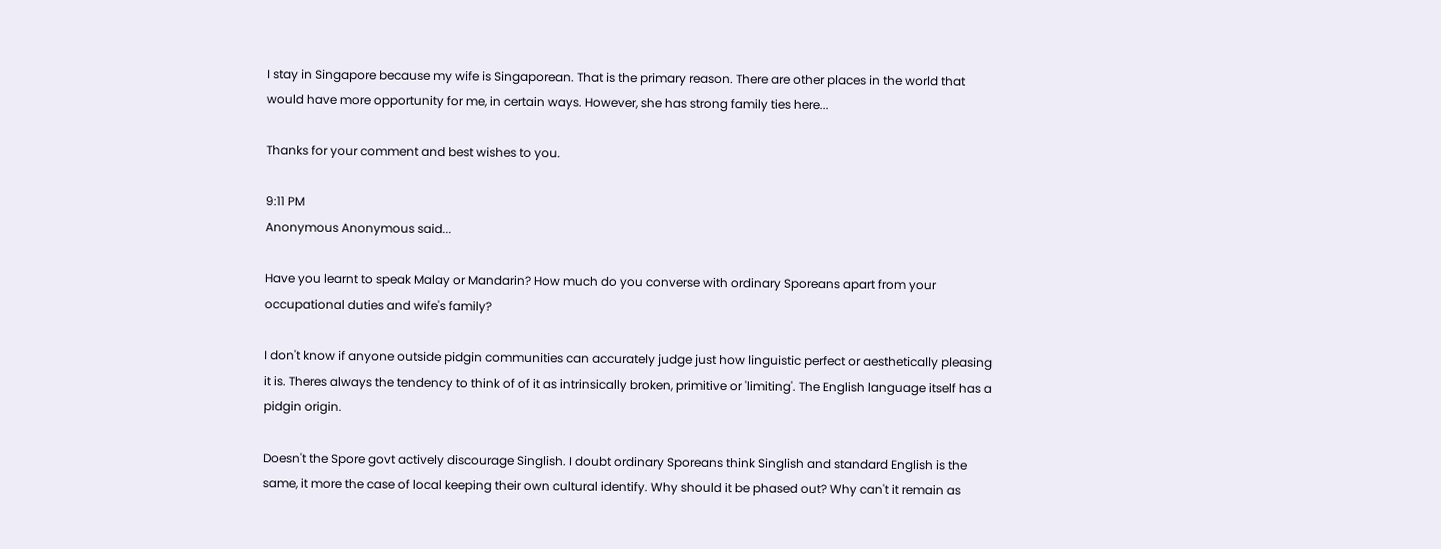I stay in Singapore because my wife is Singaporean. That is the primary reason. There are other places in the world that would have more opportunity for me, in certain ways. However, she has strong family ties here...

Thanks for your comment and best wishes to you.

9:11 PM
Anonymous Anonymous said...

Have you learnt to speak Malay or Mandarin? How much do you converse with ordinary Sporeans apart from your occupational duties and wife's family?

I don't know if anyone outside pidgin communities can accurately judge just how linguistic perfect or aesthetically pleasing it is. Theres always the tendency to think of of it as intrinsically broken, primitive or 'limiting'. The English language itself has a pidgin origin.

Doesn't the Spore govt actively discourage Singlish. I doubt ordinary Sporeans think Singlish and standard English is the same, it more the case of local keeping their own cultural identify. Why should it be phased out? Why can't it remain as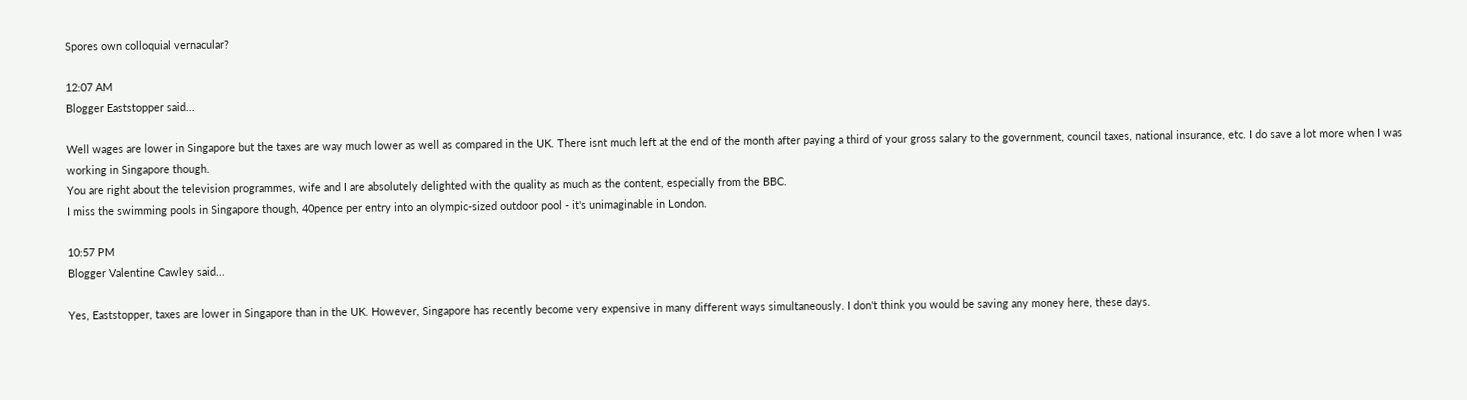Spores own colloquial vernacular?

12:07 AM
Blogger Eaststopper said...

Well wages are lower in Singapore but the taxes are way much lower as well as compared in the UK. There isnt much left at the end of the month after paying a third of your gross salary to the government, council taxes, national insurance, etc. I do save a lot more when I was working in Singapore though.
You are right about the television programmes, wife and I are absolutely delighted with the quality as much as the content, especially from the BBC.
I miss the swimming pools in Singapore though, 40pence per entry into an olympic-sized outdoor pool - it's unimaginable in London.

10:57 PM
Blogger Valentine Cawley said...

Yes, Eaststopper, taxes are lower in Singapore than in the UK. However, Singapore has recently become very expensive in many different ways simultaneously. I don't think you would be saving any money here, these days.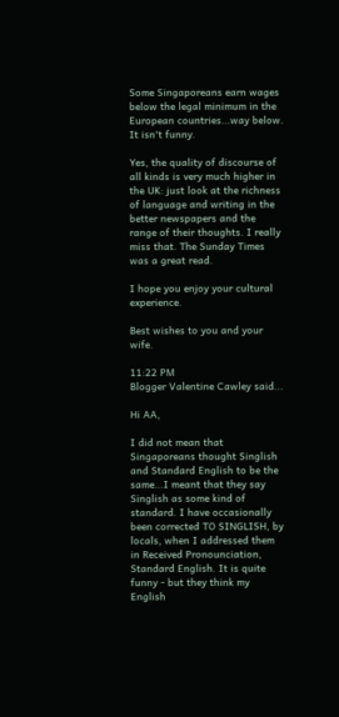Some Singaporeans earn wages below the legal minimum in the European countries...way below. It isn't funny.

Yes, the quality of discourse of all kinds is very much higher in the UK: just look at the richness of language and writing in the better newspapers and the range of their thoughts. I really miss that. The Sunday Times was a great read.

I hope you enjoy your cultural experience.

Best wishes to you and your wife.

11:22 PM
Blogger Valentine Cawley said...

Hi AA,

I did not mean that Singaporeans thought Singlish and Standard English to be the same...I meant that they say Singlish as some kind of standard. I have occasionally been corrected TO SINGLISH, by locals, when I addressed them in Received Pronounciation, Standard English. It is quite funny - but they think my English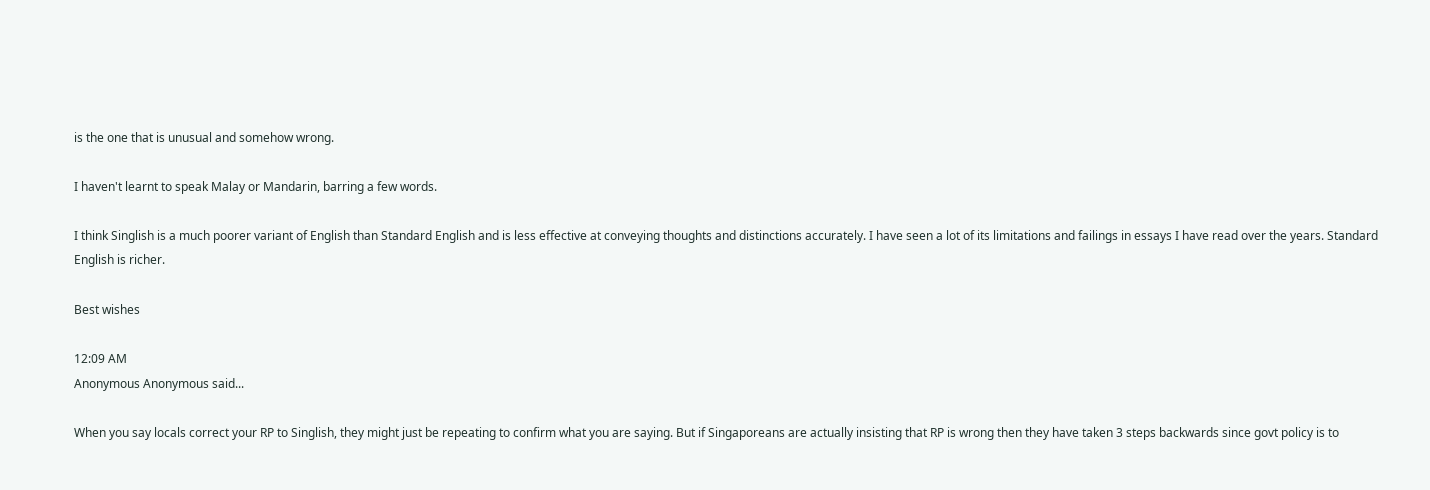is the one that is unusual and somehow wrong.

I haven't learnt to speak Malay or Mandarin, barring a few words.

I think Singlish is a much poorer variant of English than Standard English and is less effective at conveying thoughts and distinctions accurately. I have seen a lot of its limitations and failings in essays I have read over the years. Standard English is richer.

Best wishes

12:09 AM
Anonymous Anonymous said...

When you say locals correct your RP to Singlish, they might just be repeating to confirm what you are saying. But if Singaporeans are actually insisting that RP is wrong then they have taken 3 steps backwards since govt policy is to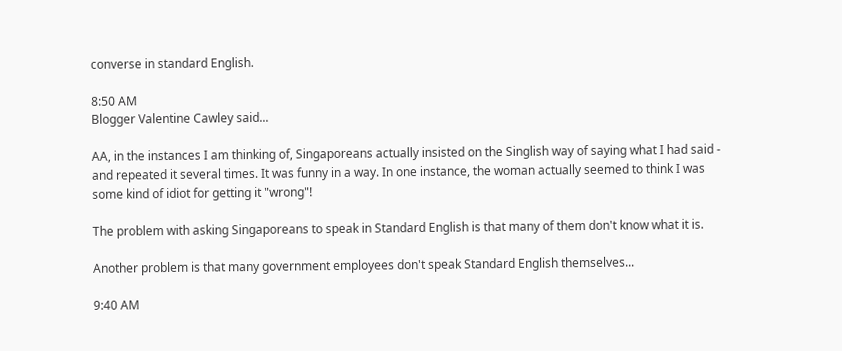converse in standard English.

8:50 AM
Blogger Valentine Cawley said...

AA, in the instances I am thinking of, Singaporeans actually insisted on the Singlish way of saying what I had said - and repeated it several times. It was funny in a way. In one instance, the woman actually seemed to think I was some kind of idiot for getting it "wrong"!

The problem with asking Singaporeans to speak in Standard English is that many of them don't know what it is.

Another problem is that many government employees don't speak Standard English themselves...

9:40 AM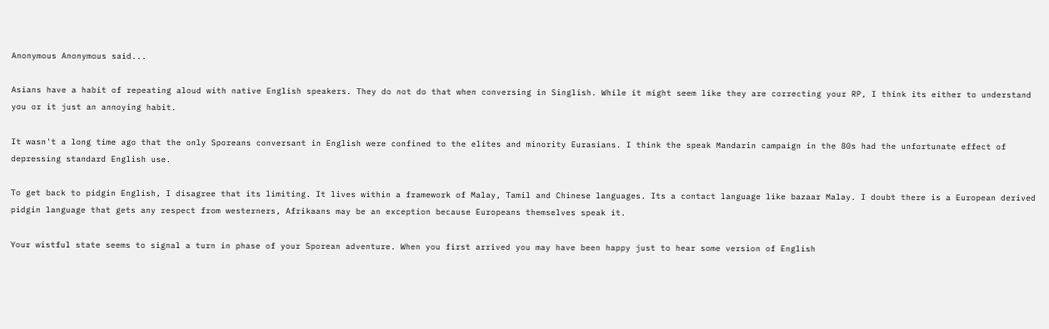Anonymous Anonymous said...

Asians have a habit of repeating aloud with native English speakers. They do not do that when conversing in Singlish. While it might seem like they are correcting your RP, I think its either to understand you or it just an annoying habit.

It wasn't a long time ago that the only Sporeans conversant in English were confined to the elites and minority Eurasians. I think the speak Mandarin campaign in the 80s had the unfortunate effect of depressing standard English use.

To get back to pidgin English, I disagree that its limiting. It lives within a framework of Malay, Tamil and Chinese languages. Its a contact language like bazaar Malay. I doubt there is a European derived
pidgin language that gets any respect from westerners, Afrikaans may be an exception because Europeans themselves speak it.

Your wistful state seems to signal a turn in phase of your Sporean adventure. When you first arrived you may have been happy just to hear some version of English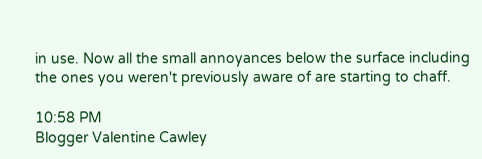in use. Now all the small annoyances below the surface including the ones you weren't previously aware of are starting to chaff.

10:58 PM
Blogger Valentine Cawley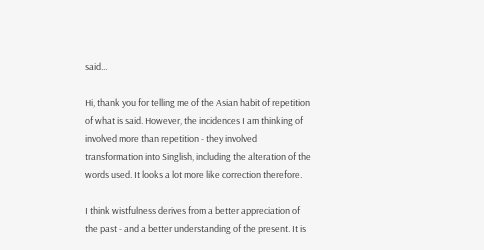said...

Hi, thank you for telling me of the Asian habit of repetition of what is said. However, the incidences I am thinking of involved more than repetition - they involved transformation into Singlish, including the alteration of the words used. It looks a lot more like correction therefore.

I think wistfulness derives from a better appreciation of the past - and a better understanding of the present. It is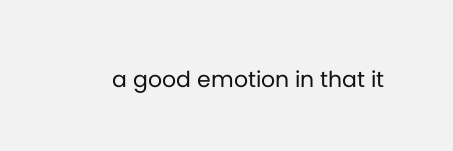a good emotion in that it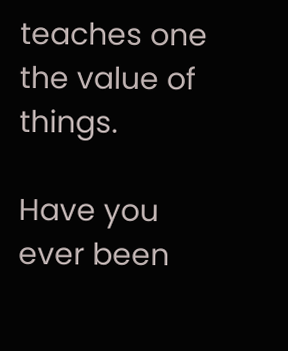teaches one the value of things.

Have you ever been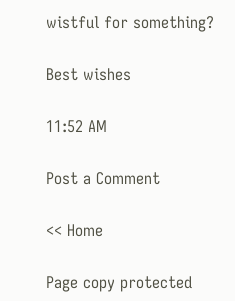wistful for something?

Best wishes

11:52 AM

Post a Comment

<< Home

Page copy protected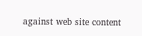against web site content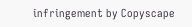infringement by Copyscape